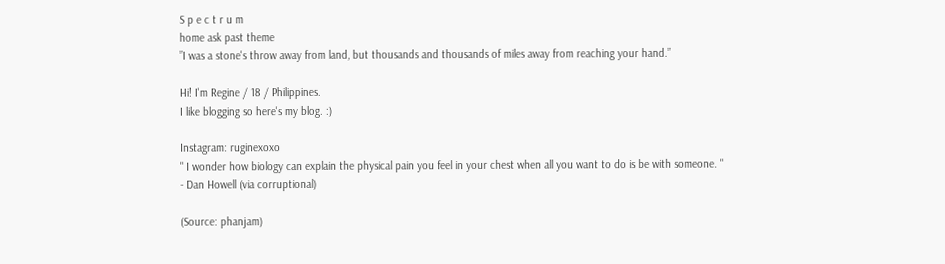S p e c t r u m
home ask past theme
”I was a stone's throw away from land, but thousands and thousands of miles away from reaching your hand.”

Hi! I'm Regine / 18 / Philippines.
I like blogging so here's my blog. :)

Instagram: ruginexoxo
" I wonder how biology can explain the physical pain you feel in your chest when all you want to do is be with someone. "
- Dan Howell (via corruptional)

(Source: phanjam)